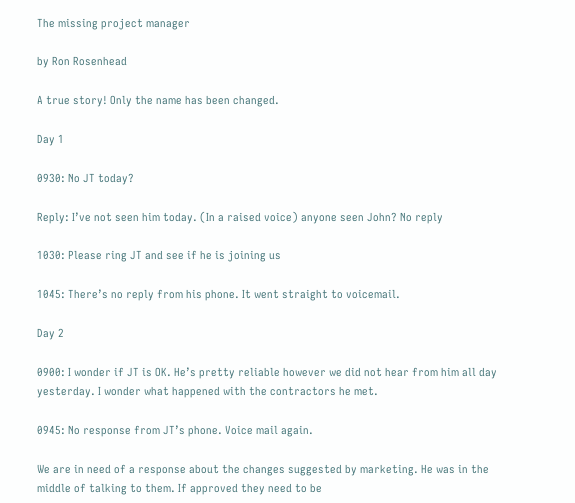The missing project manager

by Ron Rosenhead

A true story! Only the name has been changed.

Day 1

0930: No JT today?

Reply: I’ve not seen him today. (In a raised voice) anyone seen John? No reply

1030: Please ring JT and see if he is joining us

1045: There’s no reply from his phone. It went straight to voicemail.

Day 2

0900: I wonder if JT is OK. He’s pretty reliable however we did not hear from him all day yesterday. I wonder what happened with the contractors he met.

0945: No response from JT’s phone. Voice mail again.

We are in need of a response about the changes suggested by marketing. He was in the middle of talking to them. If approved they need to be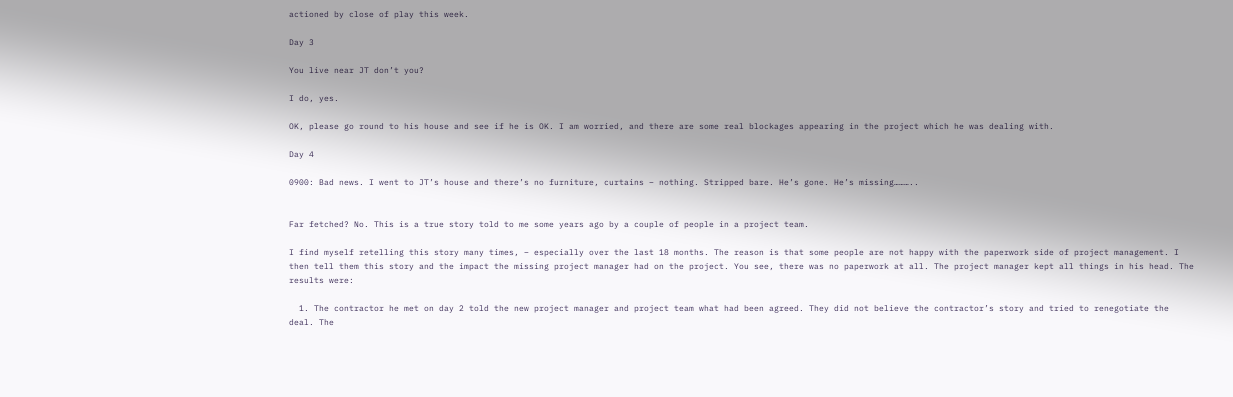actioned by close of play this week.

Day 3

You live near JT don’t you?

I do, yes.

OK, please go round to his house and see if he is OK. I am worried, and there are some real blockages appearing in the project which he was dealing with.

Day 4

0900: Bad news. I went to JT’s house and there’s no furniture, curtains – nothing. Stripped bare. He’s gone. He’s missing………..


Far fetched? No. This is a true story told to me some years ago by a couple of people in a project team.

I find myself retelling this story many times, – especially over the last 18 months. The reason is that some people are not happy with the paperwork side of project management. I then tell them this story and the impact the missing project manager had on the project. You see, there was no paperwork at all. The project manager kept all things in his head. The results were:

  1. The contractor he met on day 2 told the new project manager and project team what had been agreed. They did not believe the contractor’s story and tried to renegotiate the deal. The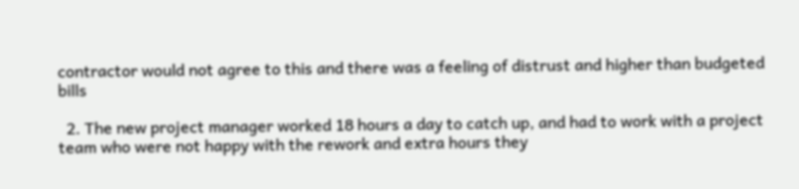contractor would not agree to this and there was a feeling of distrust and higher than budgeted bills

  2. The new project manager worked 18 hours a day to catch up, and had to work with a project team who were not happy with the rework and extra hours they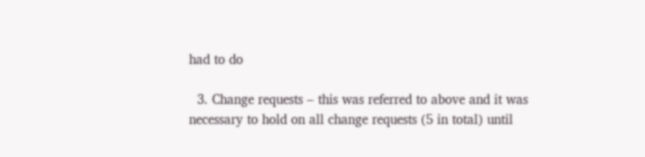had to do

  3. Change requests – this was referred to above and it was necessary to hold on all change requests (5 in total) until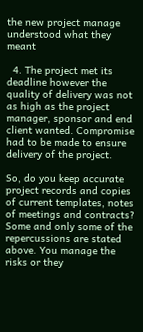the new project manage understood what they meant

  4. The project met its deadline however the quality of delivery was not as high as the project manager, sponsor and end client wanted. Compromise had to be made to ensure delivery of the project.

So, do you keep accurate project records and copies of current templates, notes of meetings and contracts? Some and only some of the repercussions are stated above. You manage the risks or they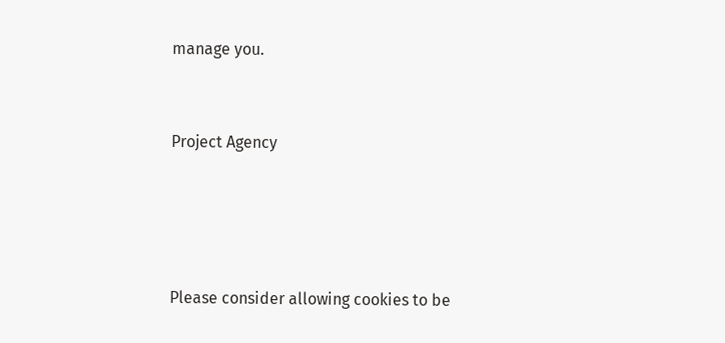manage you.


Project Agency




Please consider allowing cookies to be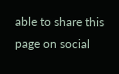able to share this page on social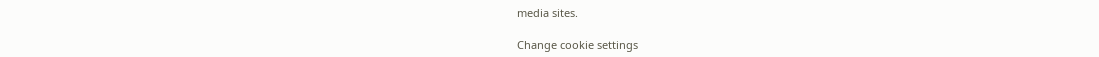media sites.

Change cookie settings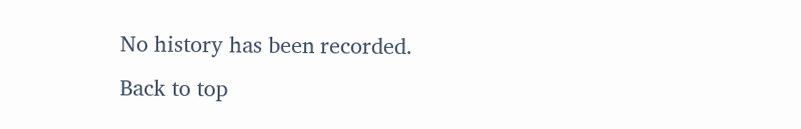No history has been recorded.
Back to top